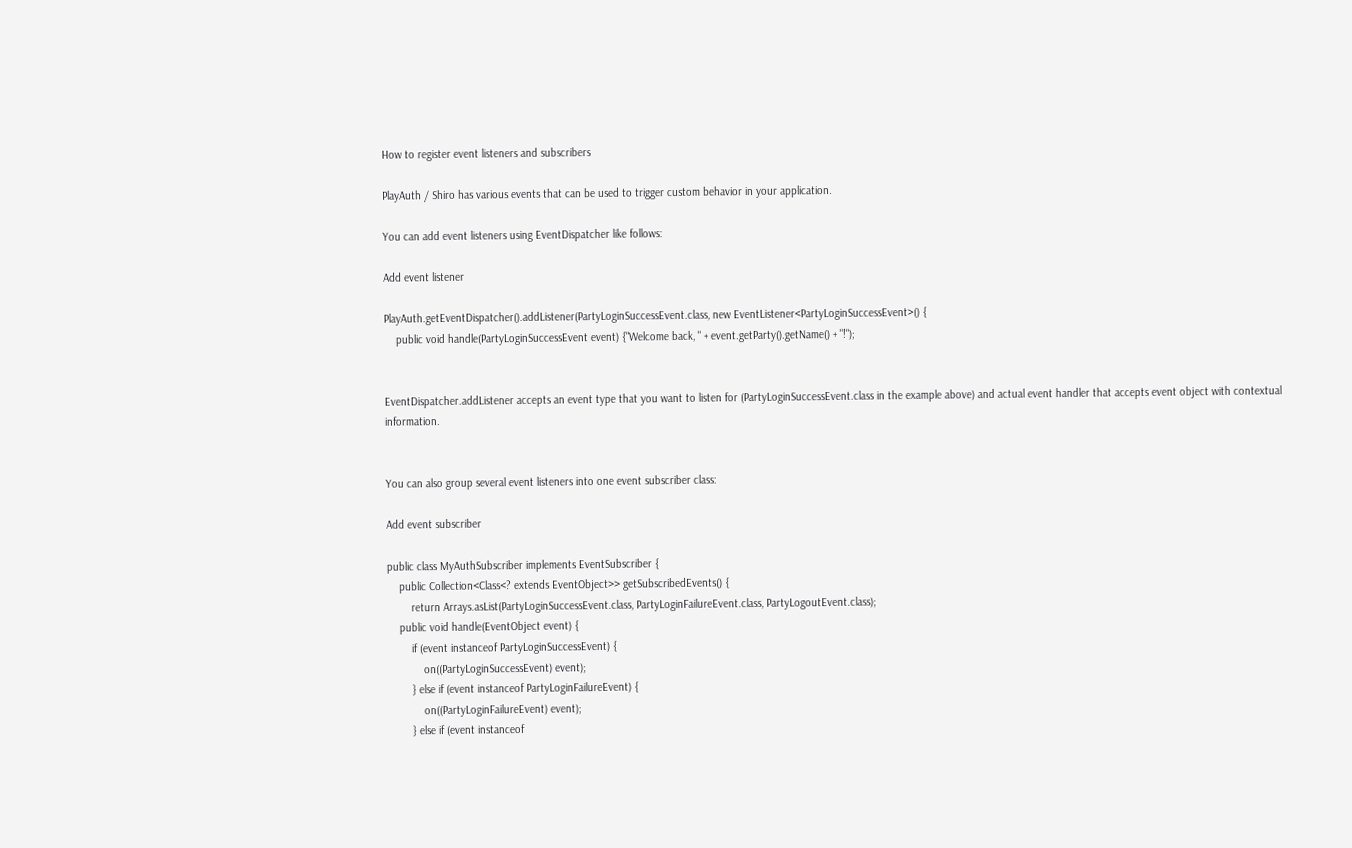How to register event listeners and subscribers

PlayAuth / Shiro has various events that can be used to trigger custom behavior in your application.

You can add event listeners using EventDispatcher like follows:

Add event listener

PlayAuth.getEventDispatcher().addListener(PartyLoginSuccessEvent.class, new EventListener<PartyLoginSuccessEvent>() {
    public void handle(PartyLoginSuccessEvent event) {"Welcome back, " + event.getParty().getName() + "!");


EventDispatcher.addListener accepts an event type that you want to listen for (PartyLoginSuccessEvent.class in the example above) and actual event handler that accepts event object with contextual information.


You can also group several event listeners into one event subscriber class:

Add event subscriber

public class MyAuthSubscriber implements EventSubscriber {
    public Collection<Class<? extends EventObject>> getSubscribedEvents() {
        return Arrays.asList(PartyLoginSuccessEvent.class, PartyLoginFailureEvent.class, PartyLogoutEvent.class);
    public void handle(EventObject event) {
        if (event instanceof PartyLoginSuccessEvent) {
            on((PartyLoginSuccessEvent) event);
        } else if (event instanceof PartyLoginFailureEvent) {
            on((PartyLoginFailureEvent) event);
        } else if (event instanceof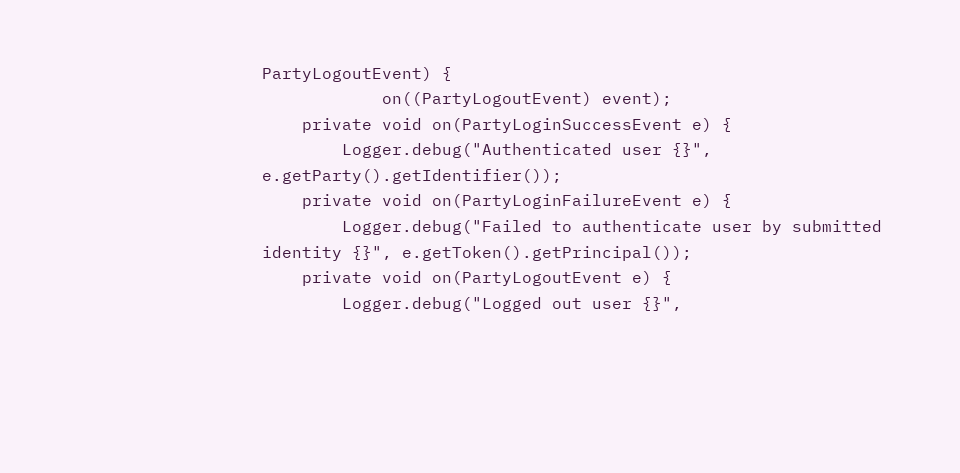PartyLogoutEvent) {
            on((PartyLogoutEvent) event);
    private void on(PartyLoginSuccessEvent e) {
        Logger.debug("Authenticated user {}", e.getParty().getIdentifier());
    private void on(PartyLoginFailureEvent e) {
        Logger.debug("Failed to authenticate user by submitted identity {}", e.getToken().getPrincipal());
    private void on(PartyLogoutEvent e) {
        Logger.debug("Logged out user {}",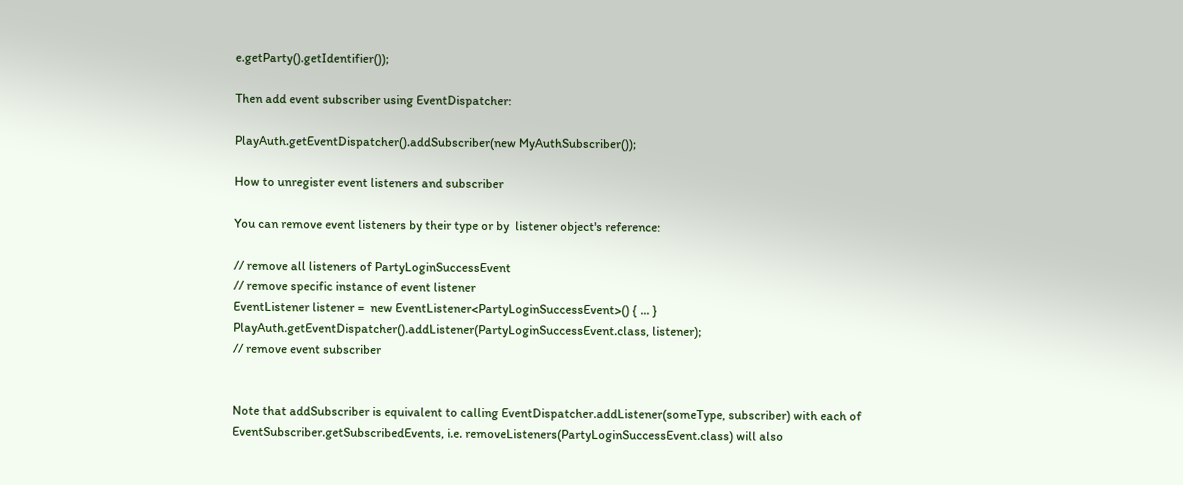e.getParty().getIdentifier());

Then add event subscriber using EventDispatcher:

PlayAuth.getEventDispatcher().addSubscriber(new MyAuthSubscriber());

How to unregister event listeners and subscriber

You can remove event listeners by their type or by  listener object's reference:

// remove all listeners of PartyLoginSuccessEvent
// remove specific instance of event listener
EventListener listener =  new EventListener<PartyLoginSuccessEvent>() { ... }
PlayAuth.getEventDispatcher().addListener(PartyLoginSuccessEvent.class, listener);
// remove event subscriber


Note that addSubscriber is equivalent to calling EventDispatcher.addListener(someType, subscriber) with each of  EventSubscriber.getSubscribedEvents, i.e. removeListeners(PartyLoginSuccessEvent.class) will also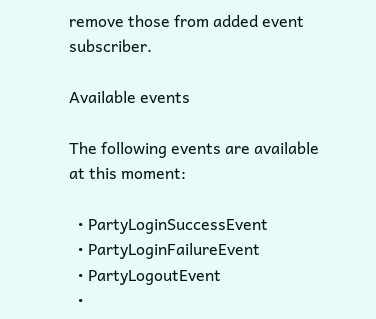remove those from added event subscriber.

Available events

The following events are available at this moment:

  • PartyLoginSuccessEvent
  • PartyLoginFailureEvent
  • PartyLogoutEvent
  •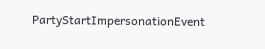PartyStartImpersonationEvent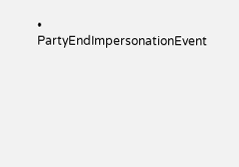• PartyEndImpersonationEvent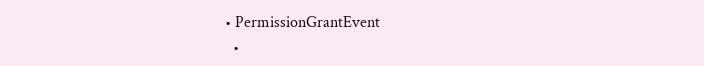• PermissionGrantEvent
  •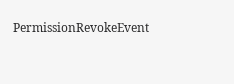PermissionRevokeEvent